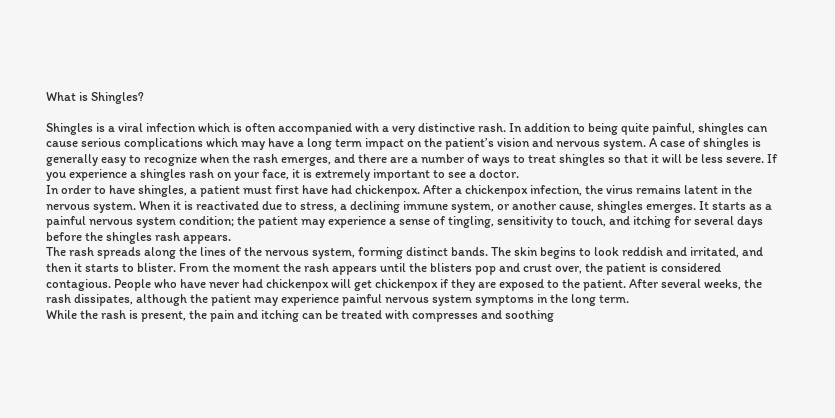What is Shingles?

Shingles is a viral infection which is often accompanied with a very distinctive rash. In addition to being quite painful, shingles can cause serious complications which may have a long term impact on the patient’s vision and nervous system. A case of shingles is generally easy to recognize when the rash emerges, and there are a number of ways to treat shingles so that it will be less severe. If you experience a shingles rash on your face, it is extremely important to see a doctor.
In order to have shingles, a patient must first have had chickenpox. After a chickenpox infection, the virus remains latent in the nervous system. When it is reactivated due to stress, a declining immune system, or another cause, shingles emerges. It starts as a painful nervous system condition; the patient may experience a sense of tingling, sensitivity to touch, and itching for several days before the shingles rash appears.
The rash spreads along the lines of the nervous system, forming distinct bands. The skin begins to look reddish and irritated, and then it starts to blister. From the moment the rash appears until the blisters pop and crust over, the patient is considered contagious. People who have never had chickenpox will get chickenpox if they are exposed to the patient. After several weeks, the rash dissipates, although the patient may experience painful nervous system symptoms in the long term.
While the rash is present, the pain and itching can be treated with compresses and soothing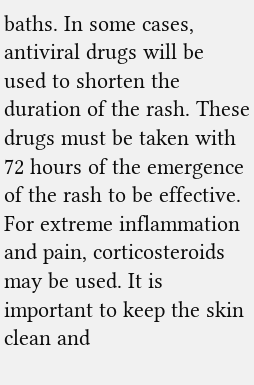baths. In some cases, antiviral drugs will be used to shorten the duration of the rash. These drugs must be taken with 72 hours of the emergence of the rash to be effective. For extreme inflammation and pain, corticosteroids may be used. It is important to keep the skin clean and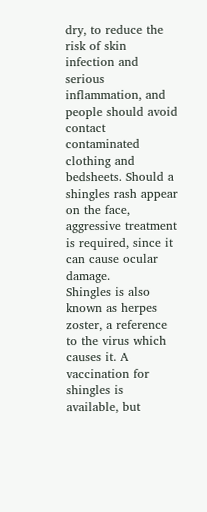dry, to reduce the risk of skin infection and serious inflammation, and people should avoid contact contaminated clothing and bedsheets. Should a shingles rash appear on the face, aggressive treatment is required, since it can cause ocular damage.
Shingles is also known as herpes zoster, a reference to the virus which causes it. A vaccination for shingles is available, but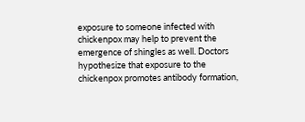exposure to someone infected with chickenpox may help to prevent the emergence of shingles as well. Doctors hypothesize that exposure to the chickenpox promotes antibody formation,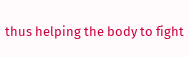thus helping the body to fight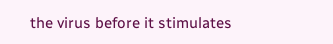the virus before it stimulates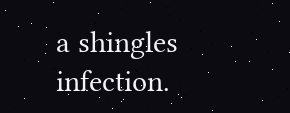a shingles infection.